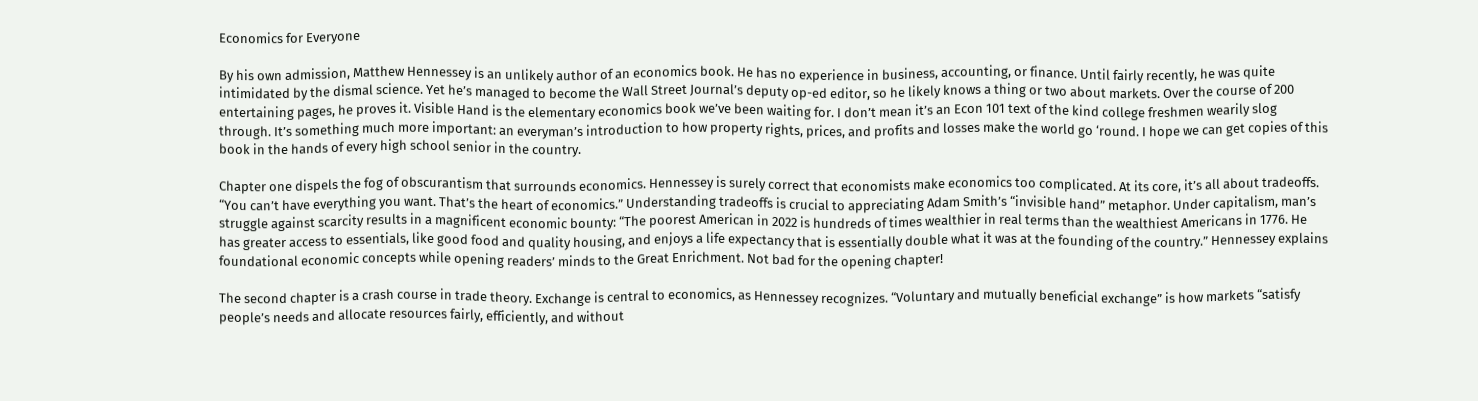Economics for Everyone

By his own admission, Matthew Hennessey is an unlikely author of an economics book. He has no experience in business, accounting, or finance. Until fairly recently, he was quite intimidated by the dismal science. Yet he’s managed to become the Wall Street Journal’s deputy op-ed editor, so he likely knows a thing or two about markets. Over the course of 200 entertaining pages, he proves it. Visible Hand is the elementary economics book we’ve been waiting for. I don’t mean it’s an Econ 101 text of the kind college freshmen wearily slog through. It’s something much more important: an everyman’s introduction to how property rights, prices, and profits and losses make the world go ‘round. I hope we can get copies of this book in the hands of every high school senior in the country.

Chapter one dispels the fog of obscurantism that surrounds economics. Hennessey is surely correct that economists make economics too complicated. At its core, it’s all about tradeoffs. “You can’t have everything you want. That’s the heart of economics.” Understanding tradeoffs is crucial to appreciating Adam Smith’s “invisible hand” metaphor. Under capitalism, man’s struggle against scarcity results in a magnificent economic bounty: “The poorest American in 2022 is hundreds of times wealthier in real terms than the wealthiest Americans in 1776. He has greater access to essentials, like good food and quality housing, and enjoys a life expectancy that is essentially double what it was at the founding of the country.” Hennessey explains foundational economic concepts while opening readers’ minds to the Great Enrichment. Not bad for the opening chapter!

The second chapter is a crash course in trade theory. Exchange is central to economics, as Hennessey recognizes. “Voluntary and mutually beneficial exchange” is how markets “satisfy people’s needs and allocate resources fairly, efficiently, and without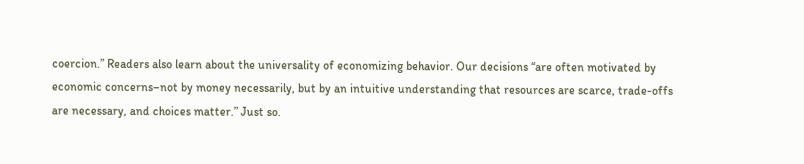coercion.” Readers also learn about the universality of economizing behavior. Our decisions “are often motivated by economic concerns–not by money necessarily, but by an intuitive understanding that resources are scarce, trade-offs are necessary, and choices matter.” Just so.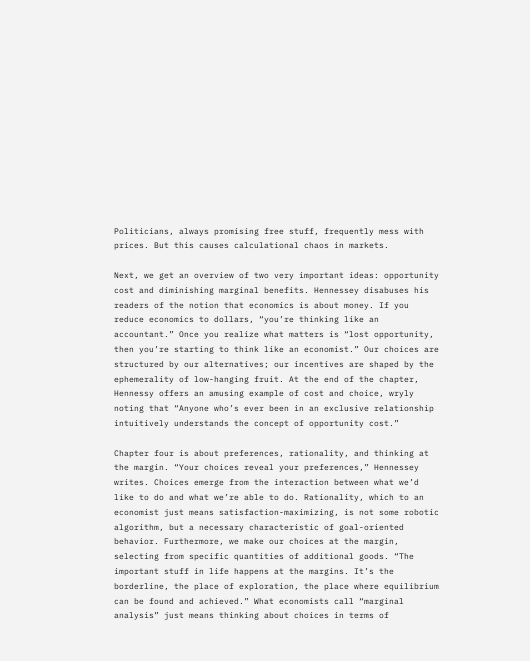Politicians, always promising free stuff, frequently mess with prices. But this causes calculational chaos in markets.

Next, we get an overview of two very important ideas: opportunity cost and diminishing marginal benefits. Hennessey disabuses his readers of the notion that economics is about money. If you reduce economics to dollars, “you’re thinking like an accountant.” Once you realize what matters is “lost opportunity, then you’re starting to think like an economist.” Our choices are structured by our alternatives; our incentives are shaped by the ephemerality of low-hanging fruit. At the end of the chapter, Hennessy offers an amusing example of cost and choice, wryly noting that “Anyone who’s ever been in an exclusive relationship intuitively understands the concept of opportunity cost.”

Chapter four is about preferences, rationality, and thinking at the margin. “Your choices reveal your preferences,” Hennessey writes. Choices emerge from the interaction between what we’d like to do and what we’re able to do. Rationality, which to an economist just means satisfaction-maximizing, is not some robotic algorithm, but a necessary characteristic of goal-oriented behavior. Furthermore, we make our choices at the margin, selecting from specific quantities of additional goods. “The important stuff in life happens at the margins. It’s the borderline, the place of exploration, the place where equilibrium can be found and achieved.” What economists call “marginal analysis” just means thinking about choices in terms of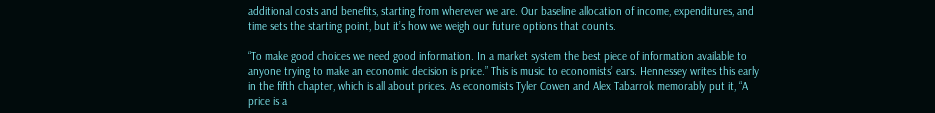additional costs and benefits, starting from wherever we are. Our baseline allocation of income, expenditures, and time sets the starting point, but it’s how we weigh our future options that counts.

“To make good choices we need good information. In a market system the best piece of information available to anyone trying to make an economic decision is price.” This is music to economists’ ears. Hennessey writes this early in the fifth chapter, which is all about prices. As economists Tyler Cowen and Alex Tabarrok memorably put it, “A price is a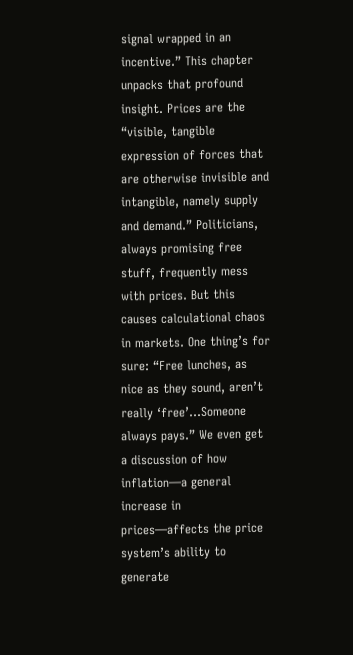signal wrapped in an incentive.” This chapter unpacks that profound insight. Prices are the “visible, tangible expression of forces that are otherwise invisible and intangible, namely supply and demand.” Politicians, always promising free stuff, frequently mess with prices. But this causes calculational chaos in markets. One thing’s for sure: “Free lunches, as nice as they sound, aren’t really ‘free’…Someone always pays.” We even get a discussion of how inflation—a general increase in prices—affects the price system’s ability to generate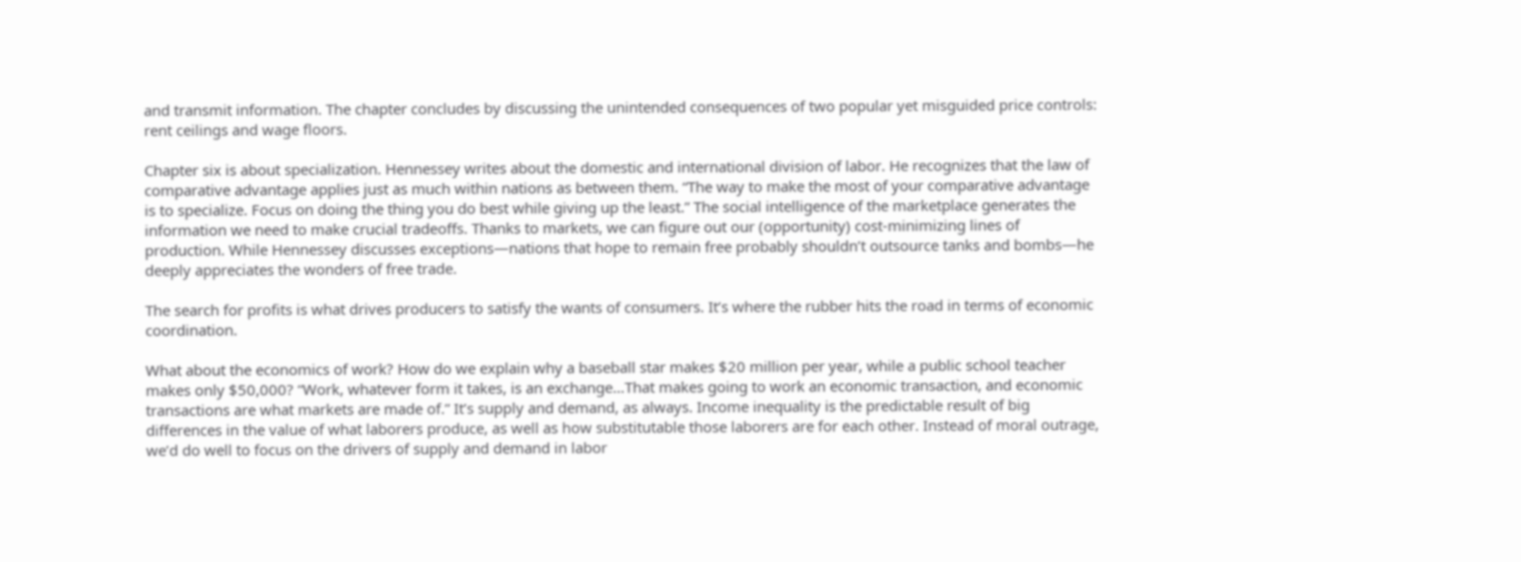and transmit information. The chapter concludes by discussing the unintended consequences of two popular yet misguided price controls: rent ceilings and wage floors.

Chapter six is about specialization. Hennessey writes about the domestic and international division of labor. He recognizes that the law of comparative advantage applies just as much within nations as between them. “The way to make the most of your comparative advantage is to specialize. Focus on doing the thing you do best while giving up the least.” The social intelligence of the marketplace generates the information we need to make crucial tradeoffs. Thanks to markets, we can figure out our (opportunity) cost-minimizing lines of production. While Hennessey discusses exceptions—nations that hope to remain free probably shouldn’t outsource tanks and bombs—he deeply appreciates the wonders of free trade.

The search for profits is what drives producers to satisfy the wants of consumers. It’s where the rubber hits the road in terms of economic coordination.

What about the economics of work? How do we explain why a baseball star makes $20 million per year, while a public school teacher makes only $50,000? “Work, whatever form it takes, is an exchange…That makes going to work an economic transaction, and economic transactions are what markets are made of.” It’s supply and demand, as always. Income inequality is the predictable result of big differences in the value of what laborers produce, as well as how substitutable those laborers are for each other. Instead of moral outrage, we’d do well to focus on the drivers of supply and demand in labor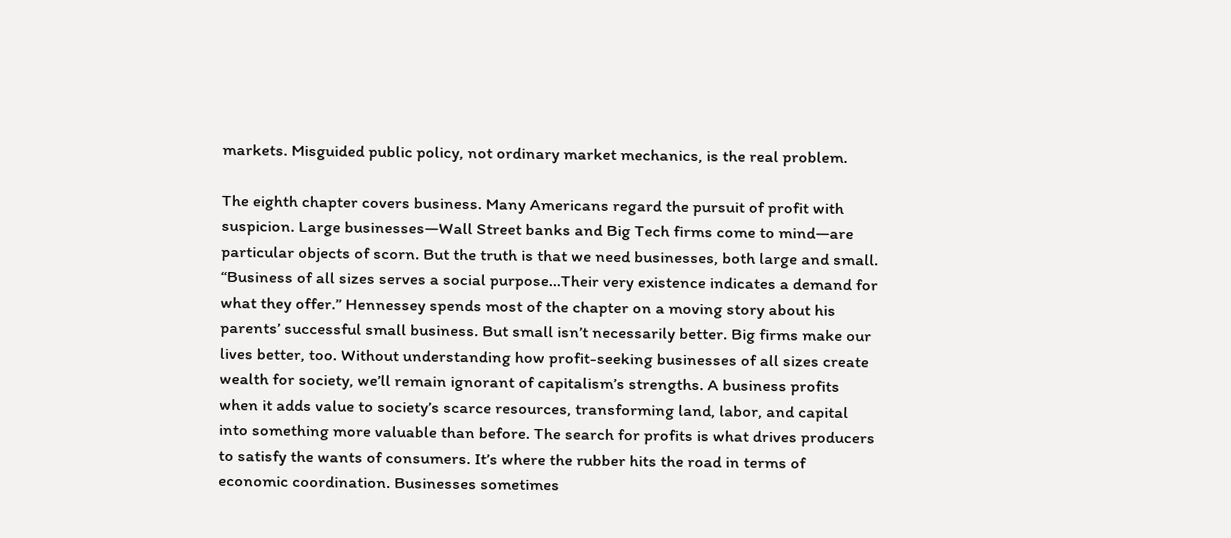markets. Misguided public policy, not ordinary market mechanics, is the real problem.

The eighth chapter covers business. Many Americans regard the pursuit of profit with suspicion. Large businesses—Wall Street banks and Big Tech firms come to mind—are particular objects of scorn. But the truth is that we need businesses, both large and small. “Business of all sizes serves a social purpose…Their very existence indicates a demand for what they offer.” Hennessey spends most of the chapter on a moving story about his parents’ successful small business. But small isn’t necessarily better. Big firms make our lives better, too. Without understanding how profit-seeking businesses of all sizes create wealth for society, we’ll remain ignorant of capitalism’s strengths. A business profits when it adds value to society’s scarce resources, transforming land, labor, and capital into something more valuable than before. The search for profits is what drives producers to satisfy the wants of consumers. It’s where the rubber hits the road in terms of economic coordination. Businesses sometimes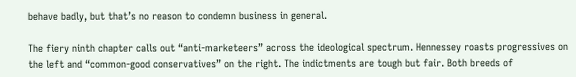behave badly, but that’s no reason to condemn business in general.

The fiery ninth chapter calls out “anti-marketeers” across the ideological spectrum. Hennessey roasts progressives on the left and “common-good conservatives” on the right. The indictments are tough but fair. Both breeds of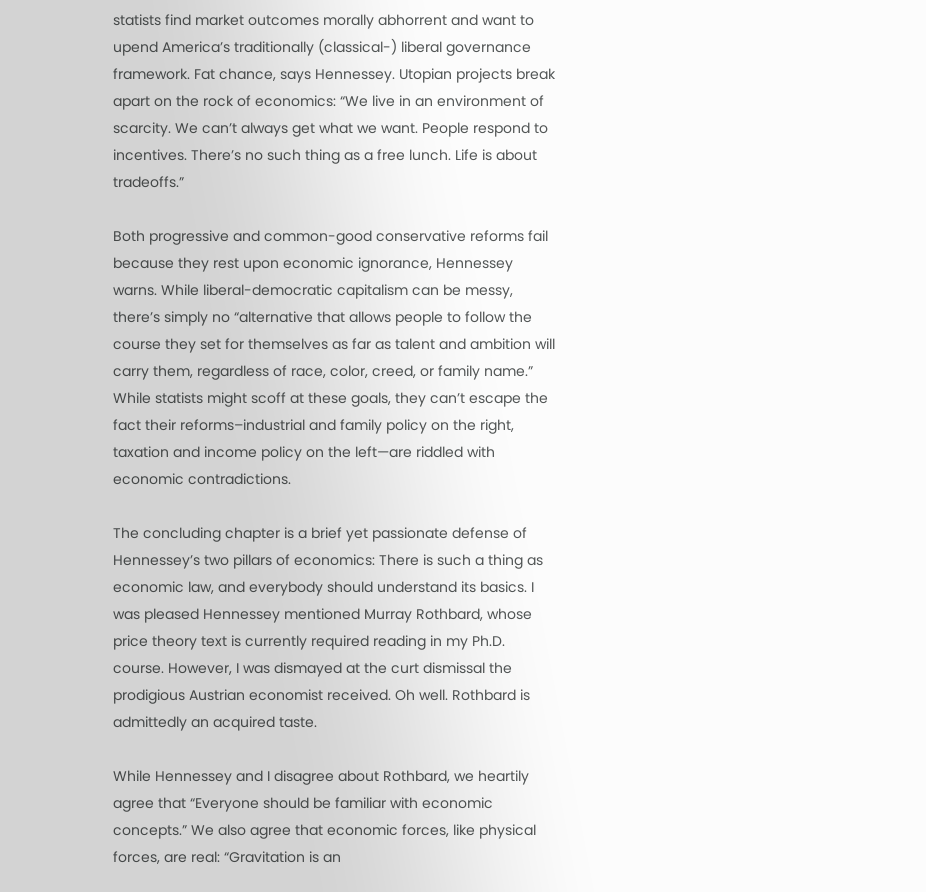statists find market outcomes morally abhorrent and want to upend America’s traditionally (classical-) liberal governance framework. Fat chance, says Hennessey. Utopian projects break apart on the rock of economics: “We live in an environment of scarcity. We can’t always get what we want. People respond to incentives. There’s no such thing as a free lunch. Life is about tradeoffs.”

Both progressive and common-good conservative reforms fail because they rest upon economic ignorance, Hennessey warns. While liberal-democratic capitalism can be messy, there’s simply no “alternative that allows people to follow the course they set for themselves as far as talent and ambition will carry them, regardless of race, color, creed, or family name.” While statists might scoff at these goals, they can’t escape the fact their reforms–industrial and family policy on the right, taxation and income policy on the left—are riddled with economic contradictions.

The concluding chapter is a brief yet passionate defense of Hennessey’s two pillars of economics: There is such a thing as economic law, and everybody should understand its basics. I was pleased Hennessey mentioned Murray Rothbard, whose price theory text is currently required reading in my Ph.D. course. However, I was dismayed at the curt dismissal the prodigious Austrian economist received. Oh well. Rothbard is admittedly an acquired taste.

While Hennessey and I disagree about Rothbard, we heartily agree that “Everyone should be familiar with economic concepts.” We also agree that economic forces, like physical forces, are real: “Gravitation is an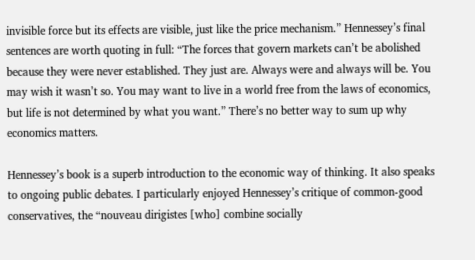invisible force but its effects are visible, just like the price mechanism.” Hennessey’s final sentences are worth quoting in full: “The forces that govern markets can’t be abolished because they were never established. They just are. Always were and always will be. You may wish it wasn’t so. You may want to live in a world free from the laws of economics, but life is not determined by what you want.” There’s no better way to sum up why economics matters.

Hennessey’s book is a superb introduction to the economic way of thinking. It also speaks to ongoing public debates. I particularly enjoyed Hennessey’s critique of common-good conservatives, the “nouveau dirigistes [who] combine socially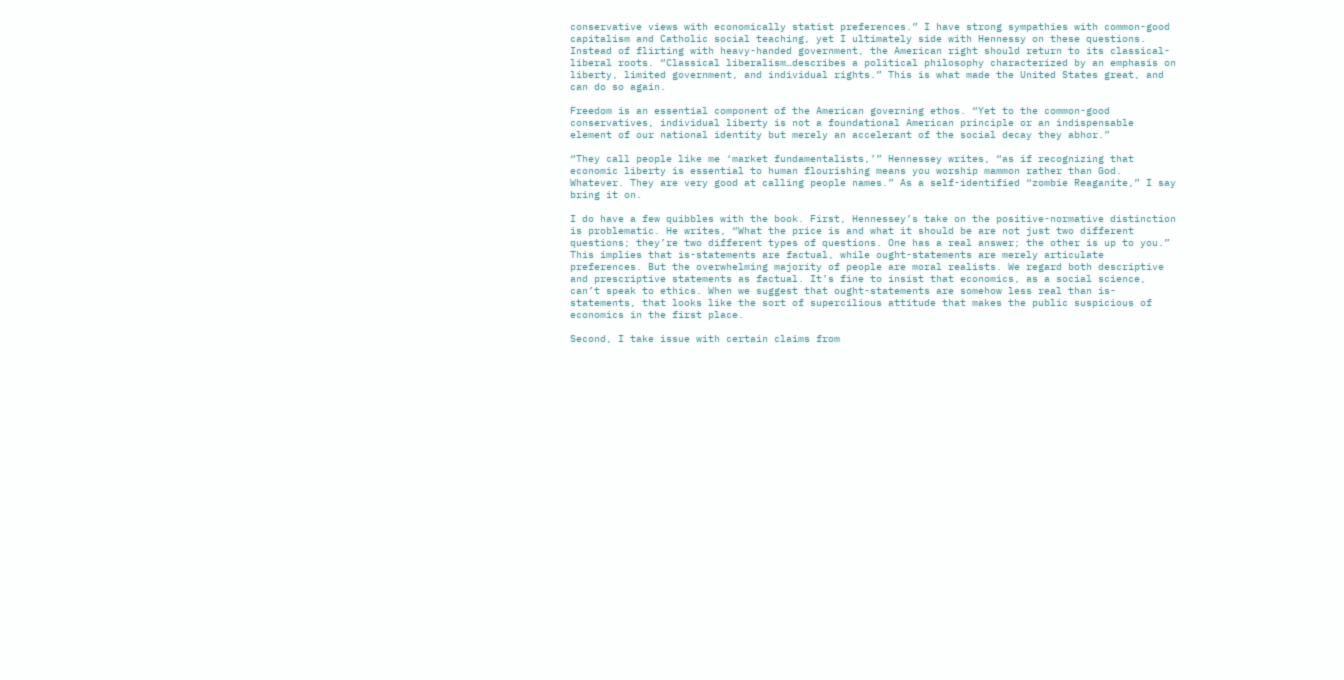conservative views with economically statist preferences.” I have strong sympathies with common-good capitalism and Catholic social teaching, yet I ultimately side with Hennessy on these questions. Instead of flirting with heavy-handed government, the American right should return to its classical-liberal roots. “Classical liberalism…describes a political philosophy characterized by an emphasis on liberty, limited government, and individual rights.” This is what made the United States great, and can do so again.

Freedom is an essential component of the American governing ethos. “Yet to the common-good conservatives, individual liberty is not a foundational American principle or an indispensable element of our national identity but merely an accelerant of the social decay they abhor.”

“They call people like me ‘market fundamentalists,’” Hennessey writes, “as if recognizing that economic liberty is essential to human flourishing means you worship mammon rather than God. Whatever. They are very good at calling people names.” As a self-identified “zombie Reaganite,” I say bring it on.

I do have a few quibbles with the book. First, Hennessey’s take on the positive-normative distinction is problematic. He writes, “What the price is and what it should be are not just two different questions; they’re two different types of questions. One has a real answer; the other is up to you.” This implies that is-statements are factual, while ought-statements are merely articulate preferences. But the overwhelming majority of people are moral realists. We regard both descriptive and prescriptive statements as factual. It’s fine to insist that economics, as a social science, can’t speak to ethics. When we suggest that ought-statements are somehow less real than is-statements, that looks like the sort of supercilious attitude that makes the public suspicious of economics in the first place.

Second, I take issue with certain claims from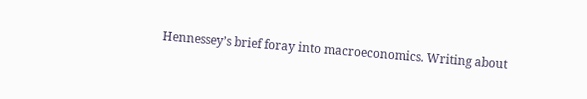Hennessey’s brief foray into macroeconomics. Writing about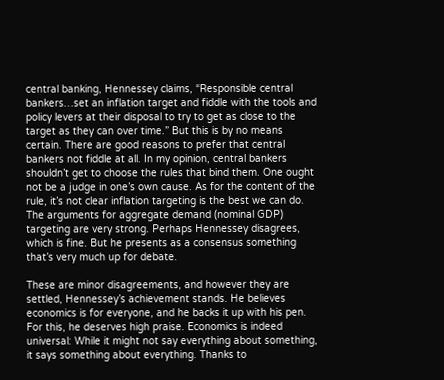central banking, Hennessey claims, “Responsible central bankers…set an inflation target and fiddle with the tools and policy levers at their disposal to try to get as close to the target as they can over time.” But this is by no means certain. There are good reasons to prefer that central bankers not fiddle at all. In my opinion, central bankers shouldn’t get to choose the rules that bind them. One ought not be a judge in one’s own cause. As for the content of the rule, it’s not clear inflation targeting is the best we can do. The arguments for aggregate demand (nominal GDP) targeting are very strong. Perhaps Hennessey disagrees, which is fine. But he presents as a consensus something that’s very much up for debate.

These are minor disagreements, and however they are settled, Hennessey’s achievement stands. He believes economics is for everyone, and he backs it up with his pen. For this, he deserves high praise. Economics is indeed universal: While it might not say everything about something, it says something about everything. Thanks to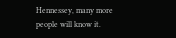Hennessey, many more people will know it.